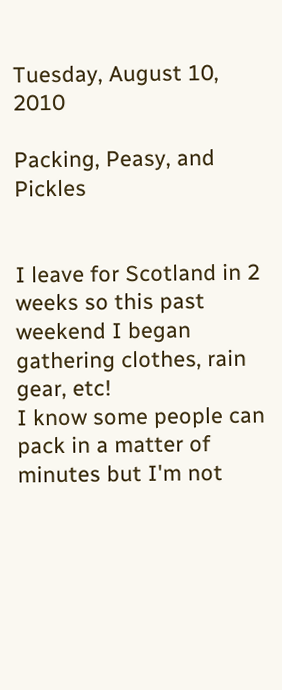Tuesday, August 10, 2010

Packing, Peasy, and Pickles


I leave for Scotland in 2 weeks so this past weekend I began gathering clothes, rain gear, etc!
I know some people can pack in a matter of minutes but I'm not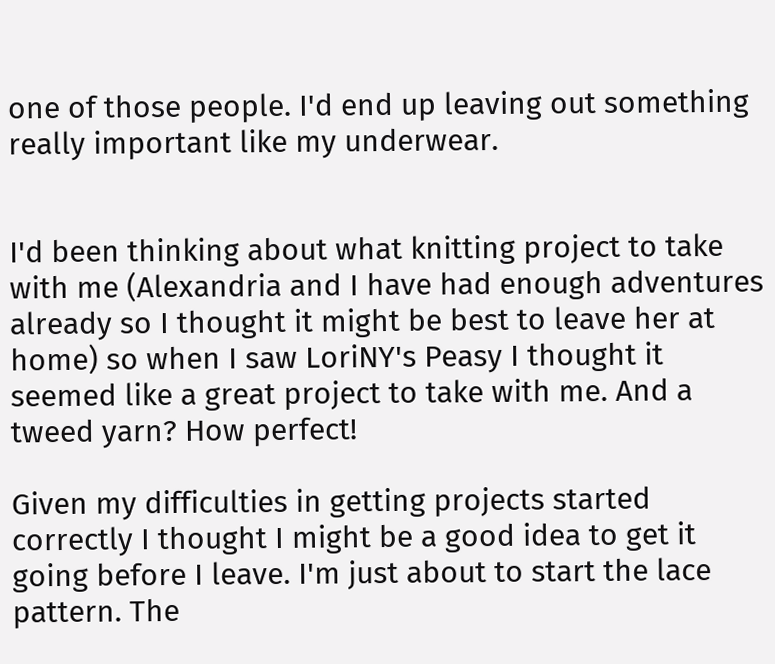one of those people. I'd end up leaving out something really important like my underwear.


I'd been thinking about what knitting project to take with me (Alexandria and I have had enough adventures already so I thought it might be best to leave her at home) so when I saw LoriNY's Peasy I thought it seemed like a great project to take with me. And a tweed yarn? How perfect!

Given my difficulties in getting projects started correctly I thought I might be a good idea to get it going before I leave. I'm just about to start the lace pattern. The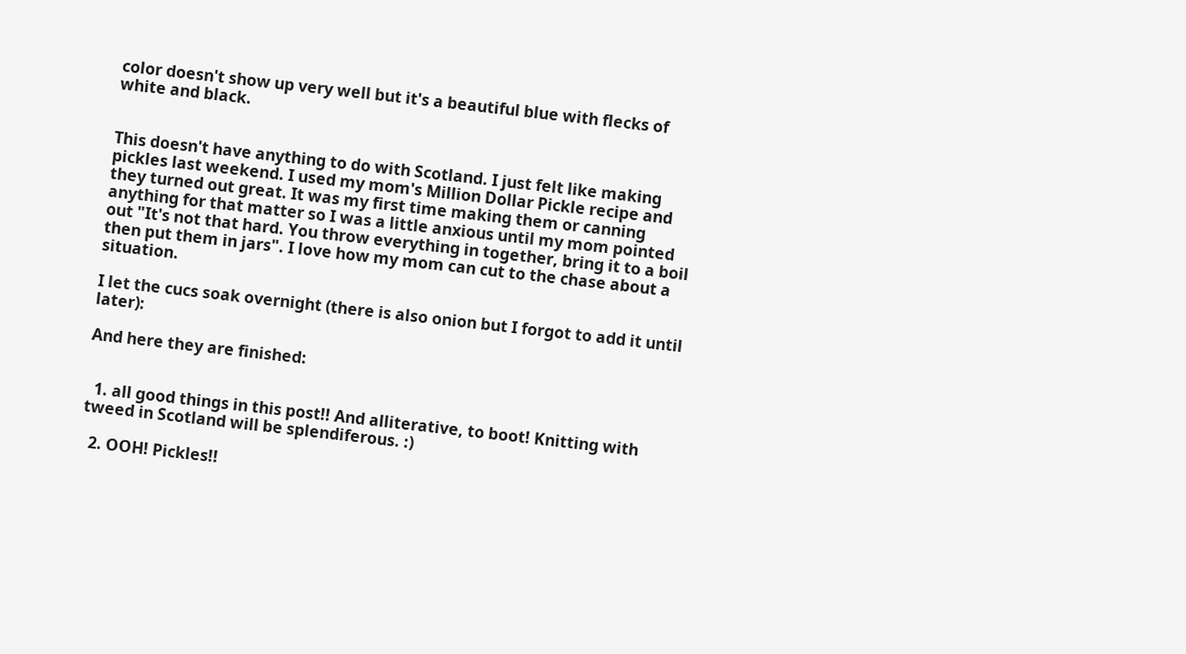color doesn't show up very well but it's a beautiful blue with flecks of white and black.


This doesn't have anything to do with Scotland. I just felt like making pickles last weekend. I used my mom's Million Dollar Pickle recipe and they turned out great. It was my first time making them or canning anything for that matter so I was a little anxious until my mom pointed out "It's not that hard. You throw everything in together, bring it to a boil then put them in jars". I love how my mom can cut to the chase about a situation.

I let the cucs soak overnight (there is also onion but I forgot to add it until later):

And here they are finished:


  1. all good things in this post!! And alliterative, to boot! Knitting with tweed in Scotland will be splendiferous. :)

  2. OOH! Pickles!!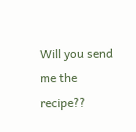Will you send me the recipe??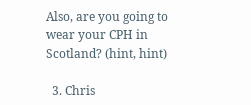Also, are you going to wear your CPH in Scotland? (hint, hint)

  3. Chris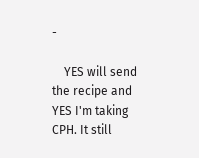-

    YES will send the recipe and YES I'm taking CPH. It still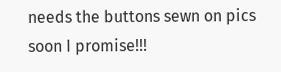needs the buttons sewn on pics soon I promise!!!